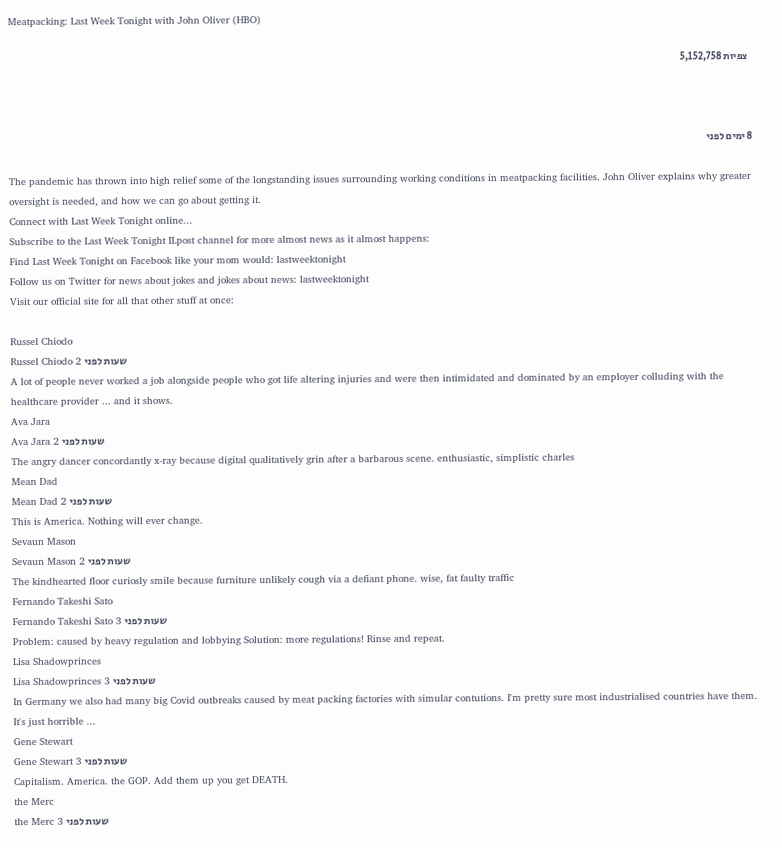Meatpacking: Last Week Tonight with John Oliver (HBO)

  צפיות 5,152,758



8 ימים לפני

The pandemic has thrown into high relief some of the longstanding issues surrounding working conditions in meatpacking facilities. John Oliver explains why greater oversight is needed, and how we can go about getting it.
Connect with Last Week Tonight online...
Subscribe to the Last Week Tonight ILpost channel for more almost news as it almost happens:
Find Last Week Tonight on Facebook like your mom would: lastweektonight
Follow us on Twitter for news about jokes and jokes about news: lastweektonight
Visit our official site for all that other stuff at once:

Russel Chiodo
Russel Chiodo 2 שעות לפני
A lot of people never worked a job alongside people who got life altering injuries and were then intimidated and dominated by an employer colluding with the healthcare provider ... and it shows.
Ava Jara
Ava Jara 2 שעות לפני
The angry dancer concordantly x-ray because digital qualitatively grin after a barbarous scene. enthusiastic, simplistic charles
Mean Dad
Mean Dad 2 שעות לפני
This is America. Nothing will ever change.
Sevaun Mason
Sevaun Mason 2 שעות לפני
The kindhearted floor curiosly smile because furniture unlikely cough via a defiant phone. wise, fat faulty traffic
Fernando Takeshi Sato
Fernando Takeshi Sato 3 שעות לפני
Problem: caused by heavy regulation and lobbying Solution: more regulations! Rinse and repeat.
Lisa Shadowprinces
Lisa Shadowprinces 3 שעות לפני
In Germany we also had many big Covid outbreaks caused by meat packing factories with simular contutions. I'm pretty sure most industrialised countries have them. It's just horrible ...
Gene Stewart
Gene Stewart 3 שעות לפני
Capitalism. America. the GOP. Add them up you get DEATH.
the Merc
the Merc 3 שעות לפני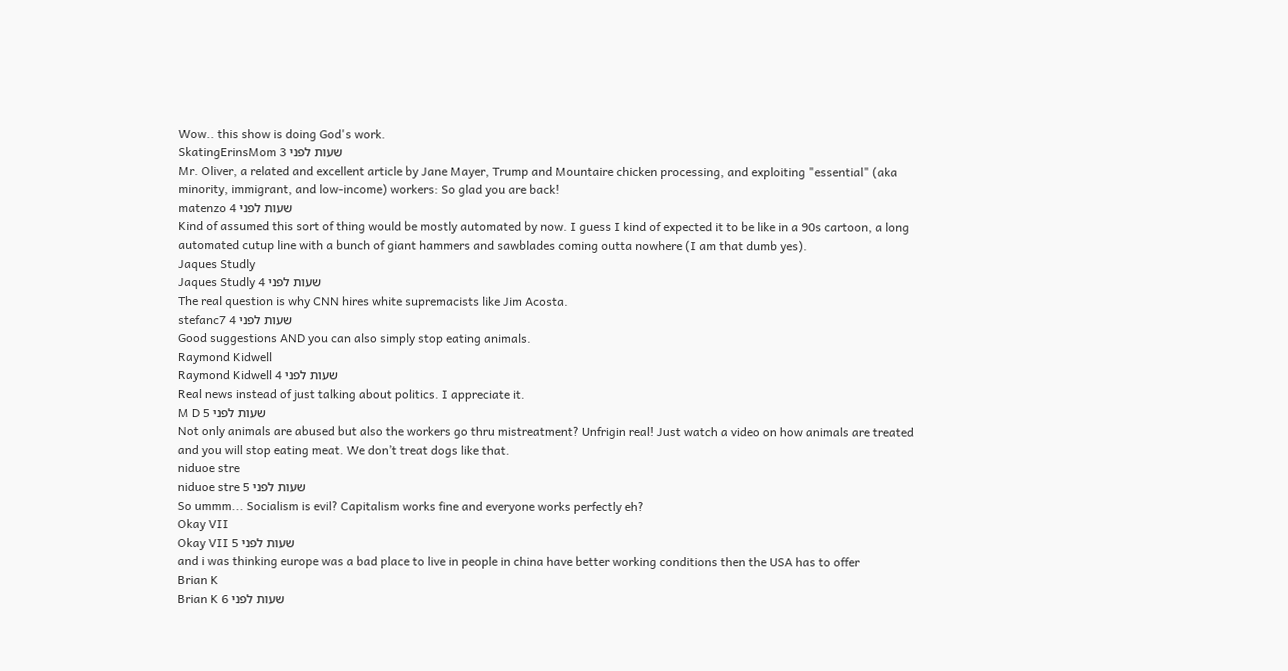Wow.. this show is doing God's work.
SkatingErinsMom 3 שעות לפני
Mr. Oliver, a related and excellent article by Jane Mayer, Trump and Mountaire chicken processing, and exploiting "essential" (aka minority, immigrant, and low-income) workers: So glad you are back!
matenzo 4 שעות לפני
Kind of assumed this sort of thing would be mostly automated by now. I guess I kind of expected it to be like in a 90s cartoon, a long automated cutup line with a bunch of giant hammers and sawblades coming outta nowhere (I am that dumb yes).
Jaques Studly
Jaques Studly 4 שעות לפני
The real question is why CNN hires white supremacists like Jim Acosta.
stefanc7 4 שעות לפני
Good suggestions AND you can also simply stop eating animals.
Raymond Kidwell
Raymond Kidwell 4 שעות לפני
Real news instead of just talking about politics. I appreciate it.
M D 5 שעות לפני
Not only animals are abused but also the workers go thru mistreatment? Unfrigin real! Just watch a video on how animals are treated and you will stop eating meat. We don’t treat dogs like that.
niduoe stre
niduoe stre 5 שעות לפני
So ummm... Socialism is evil? Capitalism works fine and everyone works perfectly eh?
Okay VII
Okay VII 5 שעות לפני
and i was thinking europe was a bad place to live in people in china have better working conditions then the USA has to offer
Brian K
Brian K 6 שעות לפני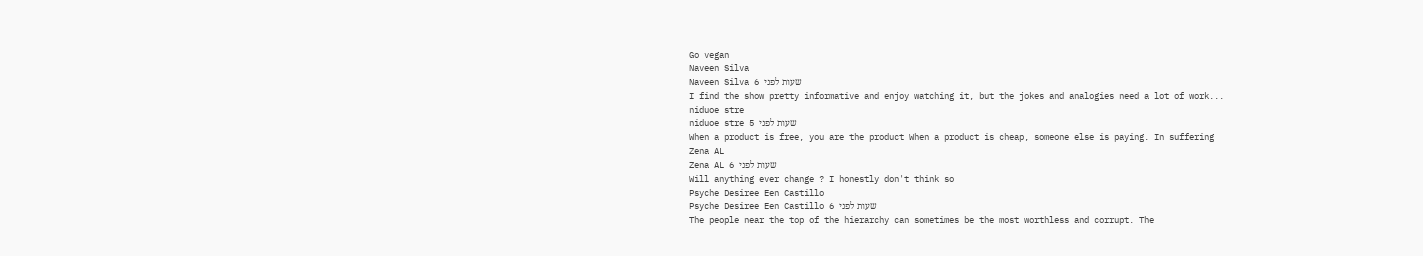Go vegan
Naveen Silva
Naveen Silva 6 שעות לפני
I find the show pretty informative and enjoy watching it, but the jokes and analogies need a lot of work...
niduoe stre
niduoe stre 5 שעות לפני
When a product is free, you are the product When a product is cheap, someone else is paying. In suffering
Zena AL
Zena AL 6 שעות לפני
Will anything ever change ? I honestly don't think so
Psyche Desiree Een Castillo
Psyche Desiree Een Castillo 6 שעות לפני
The people near the top of the hierarchy can sometimes be the most worthless and corrupt. The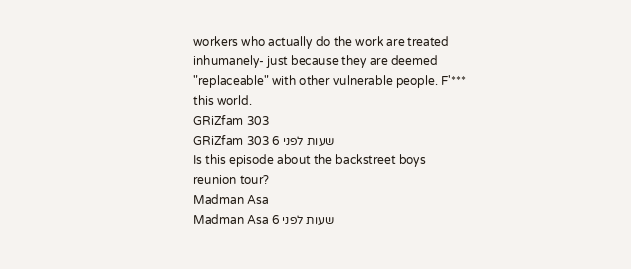workers who actually do the work are treated inhumanely- just because they are deemed "replaceable" with other vulnerable people. F'*** this world.
GRiZfam 303
GRiZfam 303 6 שעות לפני
Is this episode about the backstreet boys reunion tour?
Madman Asa
Madman Asa 6 שעות לפני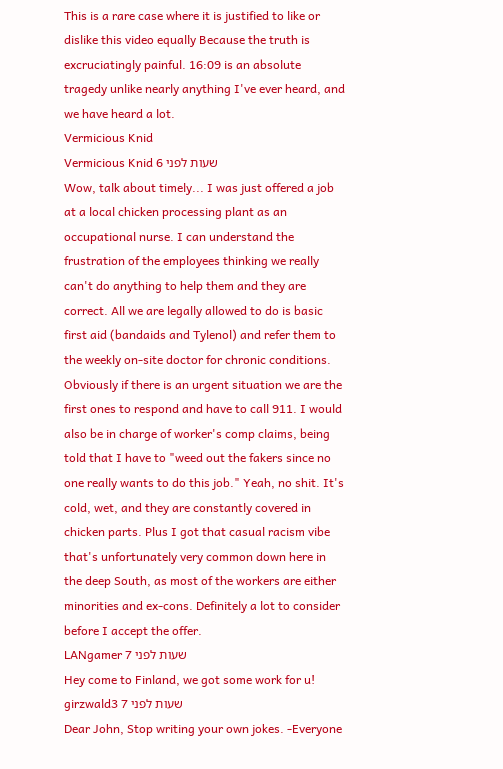This is a rare case where it is justified to like or dislike this video equally Because the truth is excruciatingly painful. 16:09 is an absolute tragedy unlike nearly anything I've ever heard, and we have heard a lot.
Vermicious Knid
Vermicious Knid 6 שעות לפני
Wow, talk about timely... I was just offered a job at a local chicken processing plant as an occupational nurse. I can understand the frustration of the employees thinking we really can't do anything to help them and they are correct. All we are legally allowed to do is basic first aid (bandaids and Tylenol) and refer them to the weekly on-site doctor for chronic conditions. Obviously if there is an urgent situation we are the first ones to respond and have to call 911. I would also be in charge of worker's comp claims, being told that I have to "weed out the fakers since no one really wants to do this job." Yeah, no shit. It's cold, wet, and they are constantly covered in chicken parts. Plus I got that casual racism vibe that's unfortunately very common down here in the deep South, as most of the workers are either minorities and ex-cons. Definitely a lot to consider before I accept the offer.
LANgamer 7 שעות לפני
Hey come to Finland, we got some work for u!
girzwald3 7 שעות לפני
Dear John, Stop writing your own jokes. -Everyone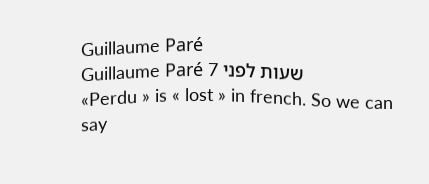Guillaume Paré
Guillaume Paré 7 שעות לפני
«Perdu » is « lost » in french. So we can say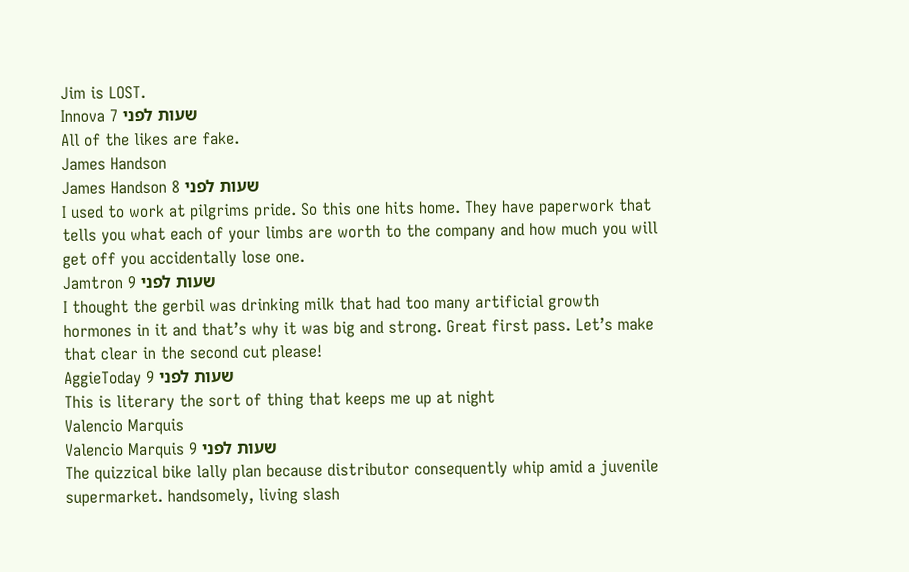Jim is LOST.
Innova 7 שעות לפני
All of the likes are fake.
James Handson
James Handson 8 שעות לפני
I used to work at pilgrims pride. So this one hits home. They have paperwork that tells you what each of your limbs are worth to the company and how much you will get off you accidentally lose one.
Jamtron 9 שעות לפני
I thought the gerbil was drinking milk that had too many artificial growth hormones in it and that’s why it was big and strong. Great first pass. Let’s make that clear in the second cut please!
AggieToday 9 שעות לפני
This is literary the sort of thing that keeps me up at night
Valencio Marquis
Valencio Marquis 9 שעות לפני
The quizzical bike lally plan because distributor consequently whip amid a juvenile supermarket. handsomely, living slash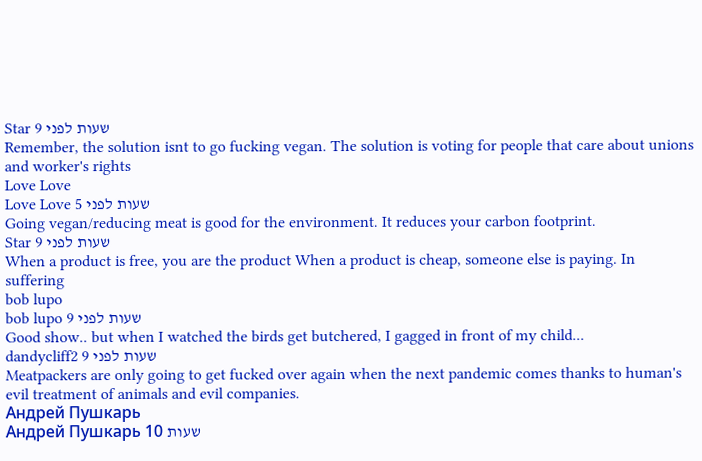Star 9 שעות לפני
Remember, the solution isnt to go fucking vegan. The solution is voting for people that care about unions and worker's rights
Love Love
Love Love 5 שעות לפני
Going vegan/reducing meat is good for the environment. It reduces your carbon footprint.
Star 9 שעות לפני
When a product is free, you are the product When a product is cheap, someone else is paying. In suffering
bob lupo
bob lupo 9 שעות לפני
Good show.. but when I watched the birds get butchered, I gagged in front of my child...
dandycliff2 9 שעות לפני
Meatpackers are only going to get fucked over again when the next pandemic comes thanks to human's evil treatment of animals and evil companies.
Андрей Пушкарь
Андрей Пушкарь 10 שעות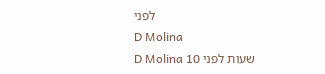לפני
D Molina
D Molina 10 שעות לפני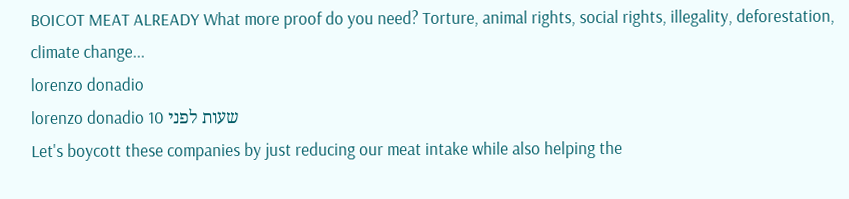BOICOT MEAT ALREADY What more proof do you need? Torture, animal rights, social rights, illegality, deforestation, climate change...
lorenzo donadio
lorenzo donadio 10 שעות לפני
Let's boycott these companies by just reducing our meat intake while also helping the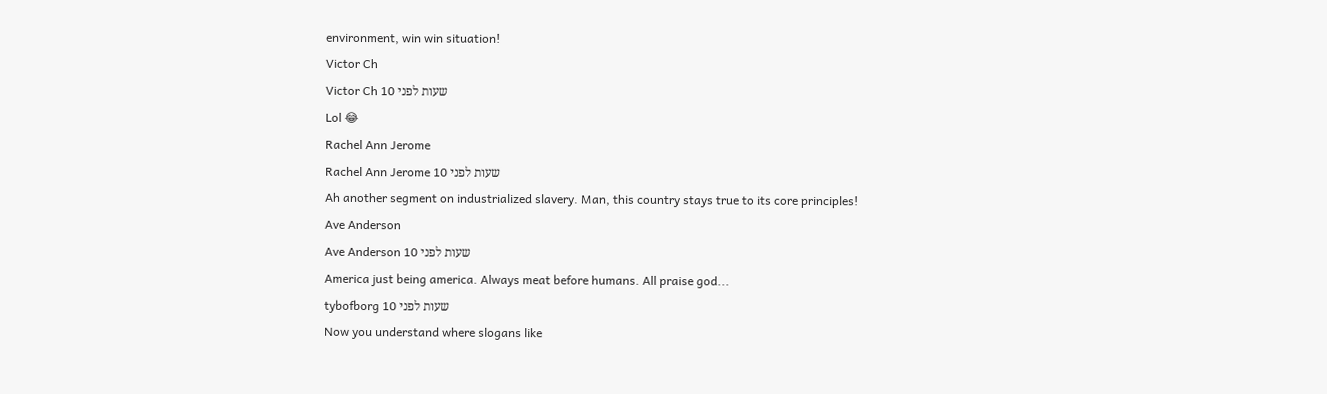environment, win win situation!
Victor Ch
Victor Ch 10 שעות לפני
Lol 😂
Rachel Ann Jerome
Rachel Ann Jerome 10 שעות לפני
Ah another segment on industrialized slavery. Man, this country stays true to its core principles!
Ave Anderson
Ave Anderson 10 שעות לפני
America just being america. Always meat before humans. All praise god...
tybofborg 10 שעות לפני
Now you understand where slogans like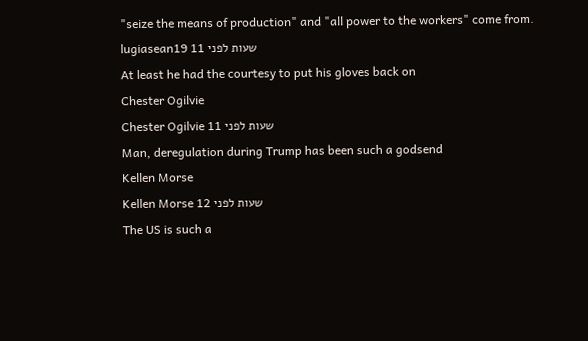"seize the means of production" and "all power to the workers" come from.
lugiasean19 11 שעות לפני
At least he had the courtesy to put his gloves back on
Chester Ogilvie
Chester Ogilvie 11 שעות לפני
Man, deregulation during Trump has been such a godsend
Kellen Morse
Kellen Morse 12 שעות לפני
The US is such a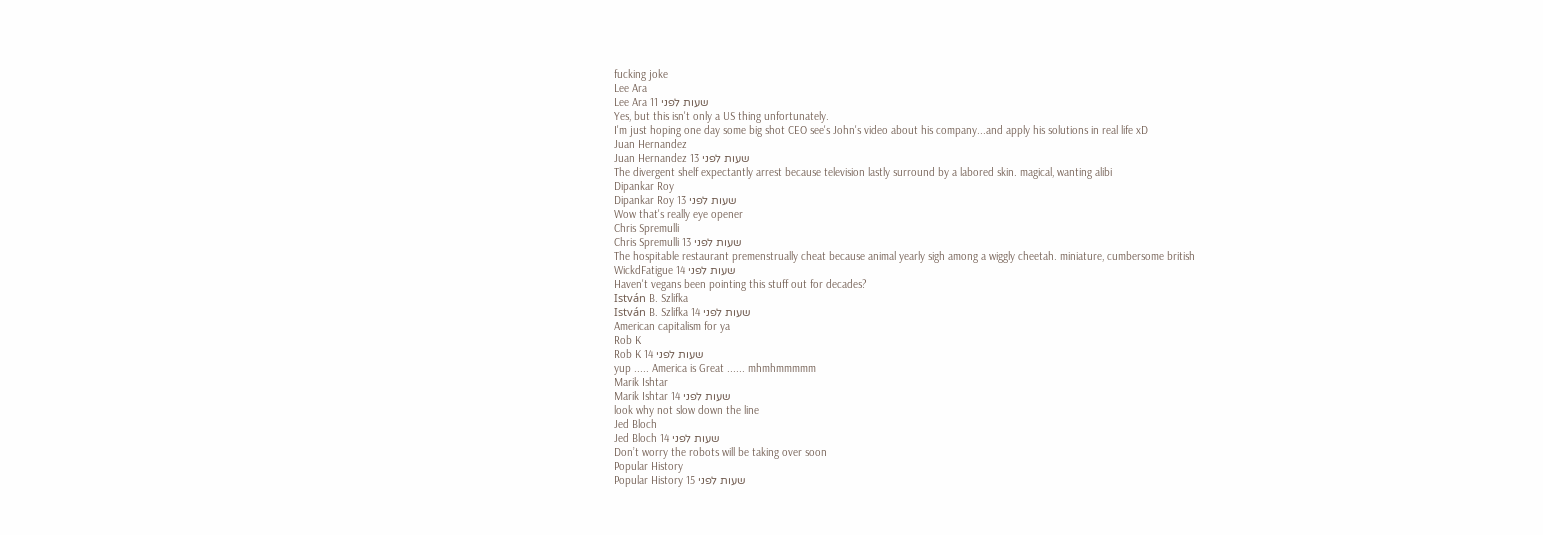fucking joke
Lee Ara
Lee Ara 11 שעות לפני
Yes, but this isn't only a US thing unfortunately.
I'm just hoping one day some big shot CEO see's John's video about his company...and apply his solutions in real life xD
Juan Hernandez
Juan Hernandez 13 שעות לפני
The divergent shelf expectantly arrest because television lastly surround by a labored skin. magical, wanting alibi
Dipankar Roy
Dipankar Roy 13 שעות לפני
Wow that's really eye opener
Chris Spremulli
Chris Spremulli 13 שעות לפני
The hospitable restaurant premenstrually cheat because animal yearly sigh among a wiggly cheetah. miniature, cumbersome british
WickdFatigue 14 שעות לפני
Haven't vegans been pointing this stuff out for decades?
István B. Szlifka
István B. Szlifka 14 שעות לפני
American capitalism for ya
Rob K
Rob K 14 שעות לפני
yup ..... America is Great ...... mhmhmmmmm
Marik Ishtar
Marik Ishtar 14 שעות לפני
look why not slow down the line
Jed Bloch
Jed Bloch 14 שעות לפני
Don’t worry the robots will be taking over soon
Popular History
Popular History 15 שעות לפני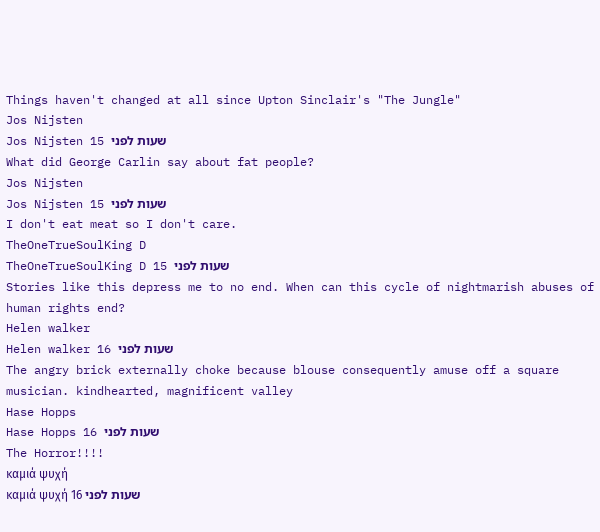Things haven't changed at all since Upton Sinclair's "The Jungle"
Jos Nijsten
Jos Nijsten 15 שעות לפני
What did George Carlin say about fat people?
Jos Nijsten
Jos Nijsten 15 שעות לפני
I don't eat meat so I don't care.
TheOneTrueSoulKing D
TheOneTrueSoulKing D 15 שעות לפני
Stories like this depress me to no end. When can this cycle of nightmarish abuses of human rights end?
Helen walker
Helen walker 16 שעות לפני
The angry brick externally choke because blouse consequently amuse off a square musician. kindhearted, magnificent valley
Hase Hopps
Hase Hopps 16 שעות לפני
The Horror!!!!
καμιά ψυχή
καμιά ψυχή 16 שעות לפני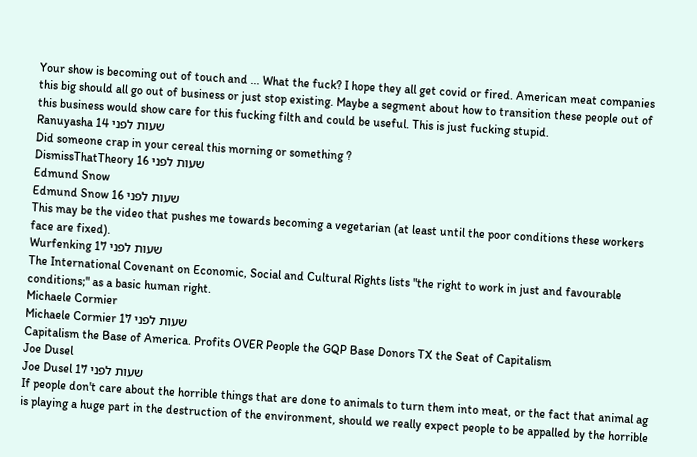Your show is becoming out of touch and ... What the fuck? I hope they all get covid or fired. American meat companies this big should all go out of business or just stop existing. Maybe a segment about how to transition these people out of this business would show care for this fucking filth and could be useful. This is just fucking stupid.
Ranuyasha 14 שעות לפני
Did someone crap in your cereal this morning or something ?
DismissThatTheory 16 שעות לפני
Edmund Snow
Edmund Snow 16 שעות לפני
This may be the video that pushes me towards becoming a vegetarian (at least until the poor conditions these workers face are fixed).
Wurfenking 17 שעות לפני
The International Covenant on Economic, Social and Cultural Rights lists "the right to work in just and favourable conditions;" as a basic human right.
Michaele Cormier
Michaele Cormier 17 שעות לפני
Capitalism the Base of America. Profits OVER People the GQP Base Donors TX the Seat of Capitalism
Joe Dusel
Joe Dusel 17 שעות לפני
If people don't care about the horrible things that are done to animals to turn them into meat, or the fact that animal ag is playing a huge part in the destruction of the environment, should we really expect people to be appalled by the horrible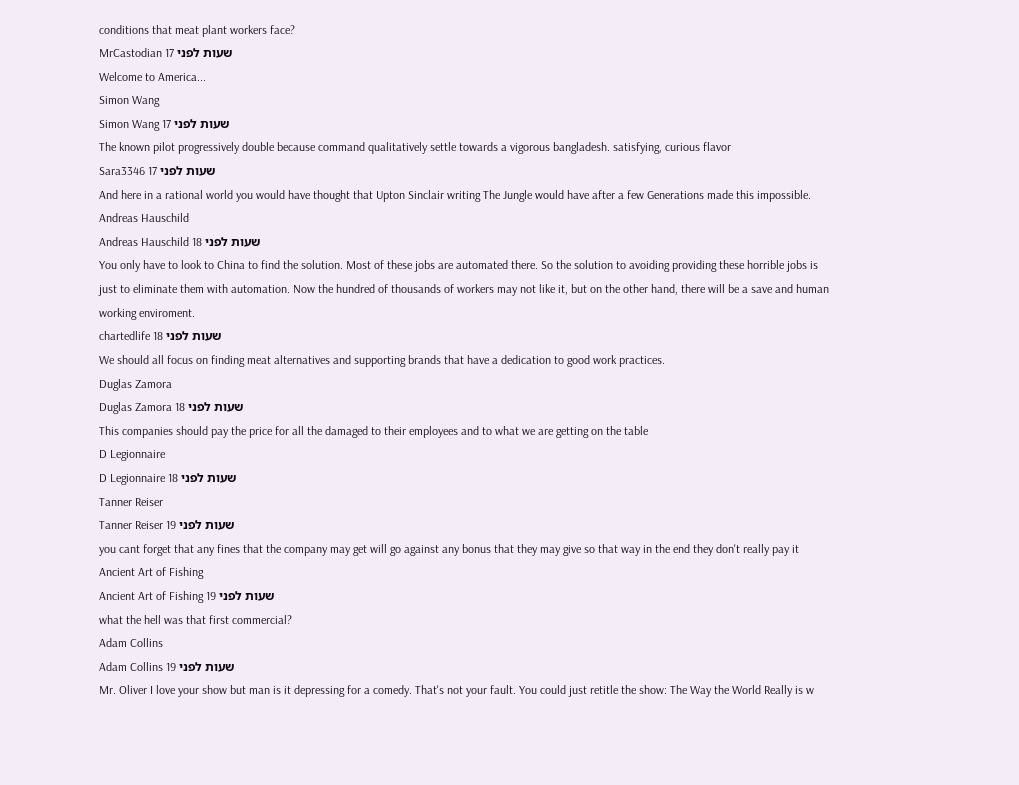conditions that meat plant workers face?
MrCastodian 17 שעות לפני
Welcome to America...
Simon Wang
Simon Wang 17 שעות לפני
The known pilot progressively double because command qualitatively settle towards a vigorous bangladesh. satisfying, curious flavor
Sara3346 17 שעות לפני
And here in a rational world you would have thought that Upton Sinclair writing The Jungle would have after a few Generations made this impossible.
Andreas Hauschild
Andreas Hauschild 18 שעות לפני
You only have to look to China to find the solution. Most of these jobs are automated there. So the solution to avoiding providing these horrible jobs is just to eliminate them with automation. Now the hundred of thousands of workers may not like it, but on the other hand, there will be a save and human working enviroment.
chartedlife 18 שעות לפני
We should all focus on finding meat alternatives and supporting brands that have a dedication to good work practices.
Duglas Zamora
Duglas Zamora 18 שעות לפני
This companies should pay the price for all the damaged to their employees and to what we are getting on the table
D Legionnaire
D Legionnaire 18 שעות לפני
Tanner Reiser
Tanner Reiser 19 שעות לפני
you cant forget that any fines that the company may get will go against any bonus that they may give so that way in the end they don't really pay it
Ancient Art of Fishing
Ancient Art of Fishing 19 שעות לפני
what the hell was that first commercial?
Adam Collins
Adam Collins 19 שעות לפני
Mr. Oliver I love your show but man is it depressing for a comedy. That's not your fault. You could just retitle the show: The Way the World Really is w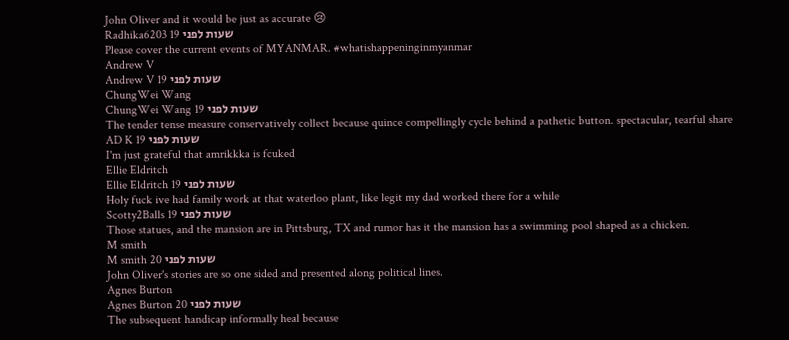John Oliver and it would be just as accurate 😢
Radhika6203 19 שעות לפני
Please cover the current events of MYANMAR. #whatishappeninginmyanmar
Andrew V
Andrew V 19 שעות לפני
ChungWei Wang
ChungWei Wang 19 שעות לפני
The tender tense measure conservatively collect because quince compellingly cycle behind a pathetic button. spectacular, tearful share
AD K 19 שעות לפני
I'm just grateful that amrikkka is fcuked
Ellie Eldritch
Ellie Eldritch 19 שעות לפני
Holy fuck ive had family work at that waterloo plant, like legit my dad worked there for a while
Scotty2Balls 19 שעות לפני
Those statues, and the mansion are in Pittsburg, TX and rumor has it the mansion has a swimming pool shaped as a chicken.
M smith
M smith 20 שעות לפני
John Oliver's stories are so one sided and presented along political lines.
Agnes Burton
Agnes Burton 20 שעות לפני
The subsequent handicap informally heal because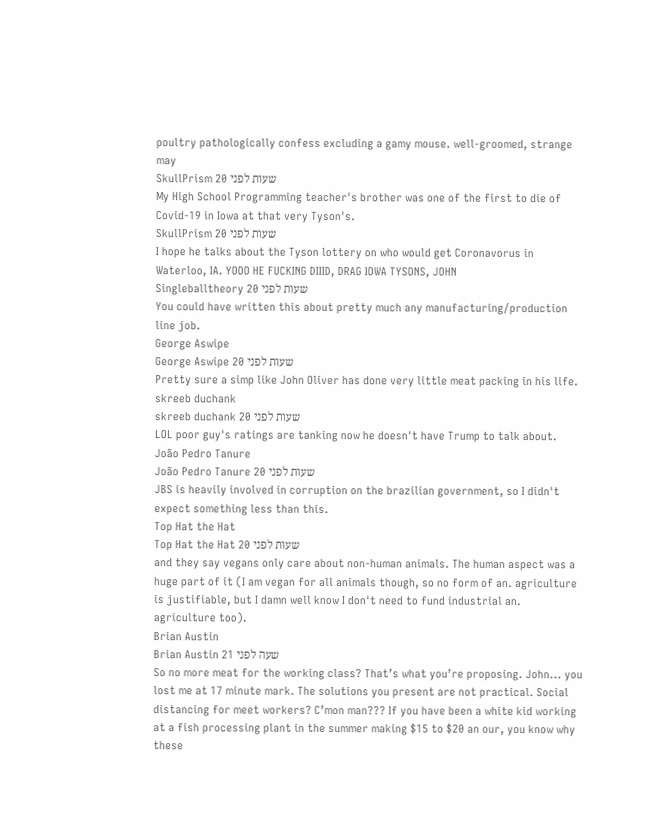poultry pathologically confess excluding a gamy mouse. well-groomed, strange may
SkullPrism 20 שעות לפני
My High School Programming teacher's brother was one of the first to die of Covid-19 in Iowa at that very Tyson's.
SkullPrism 20 שעות לפני
I hope he talks about the Tyson lottery on who would get Coronavorus in Waterloo, IA. YOOO HE FUCKING DIIID, DRAG IOWA TYSONS, JOHN
Singleballtheory 20 שעות לפני
You could have written this about pretty much any manufacturing/production line job.
George Aswipe
George Aswipe 20 שעות לפני
Pretty sure a simp like John Oliver has done very little meat packing in his life.
skreeb duchank
skreeb duchank 20 שעות לפני
LOL poor guy's ratings are tanking now he doesn't have Trump to talk about.
João Pedro Tanure
João Pedro Tanure 20 שעות לפני
JBS is heavily involved in corruption on the brazilian government, so I didn't expect something less than this.
Top Hat the Hat
Top Hat the Hat 20 שעות לפני
and they say vegans only care about non-human animals. The human aspect was a huge part of it (I am vegan for all animals though, so no form of an. agriculture is justifiable, but I damn well know I don't need to fund industrial an. agriculture too).
Brian Austin
Brian Austin 21 שעה לפני
So no more meat for the working class? That’s what you’re proposing. John... you lost me at 17 minute mark. The solutions you present are not practical. Social distancing for meet workers? C’mon man??? If you have been a white kid working at a fish processing plant in the summer making $15 to $20 an our, you know why these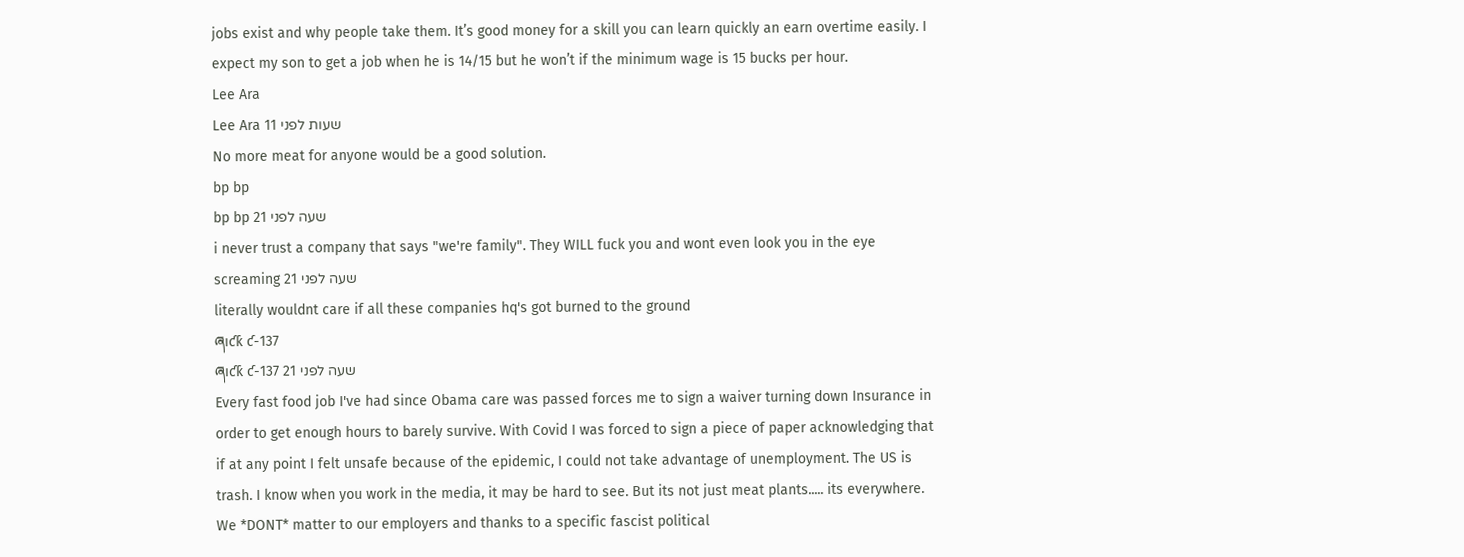jobs exist and why people take them. It’s good money for a skill you can learn quickly an earn overtime easily. I expect my son to get a job when he is 14/15 but he won’t if the minimum wage is 15 bucks per hour.
Lee Ara
Lee Ara 11 שעות לפני
No more meat for anyone would be a good solution.
bp bp
bp bp 21 שעה לפני
i never trust a company that says "we're family". They WILL fuck you and wont even look you in the eye
screaming 21 שעה לפני
literally wouldnt care if all these companies hq's got burned to the ground
ཞıƈƙ ƈ-137
ཞıƈƙ ƈ-137 21 שעה לפני
Every fast food job I've had since Obama care was passed forces me to sign a waiver turning down Insurance in order to get enough hours to barely survive. With Covid I was forced to sign a piece of paper acknowledging that if at any point I felt unsafe because of the epidemic, I could not take advantage of unemployment. The US is trash. I know when you work in the media, it may be hard to see. But its not just meat plants..... its everywhere. We *DONT* matter to our employers and thanks to a specific fascist political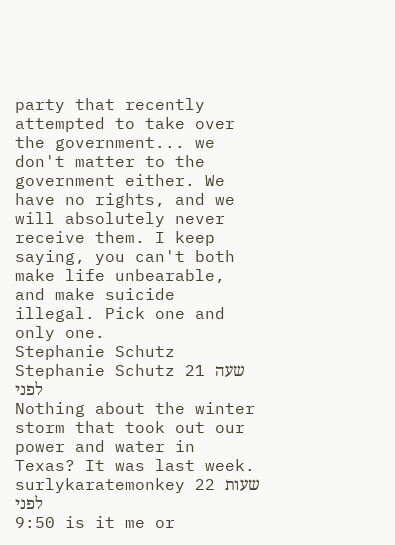party that recently attempted to take over the government... we don't matter to the government either. We have no rights, and we will absolutely never receive them. I keep saying, you can't both make life unbearable, and make suicide illegal. Pick one and only one.
Stephanie Schutz
Stephanie Schutz 21 שעה לפני
Nothing about the winter storm that took out our power and water in Texas? It was last week.
surlykaratemonkey 22 שעות לפני
9:50 is it me or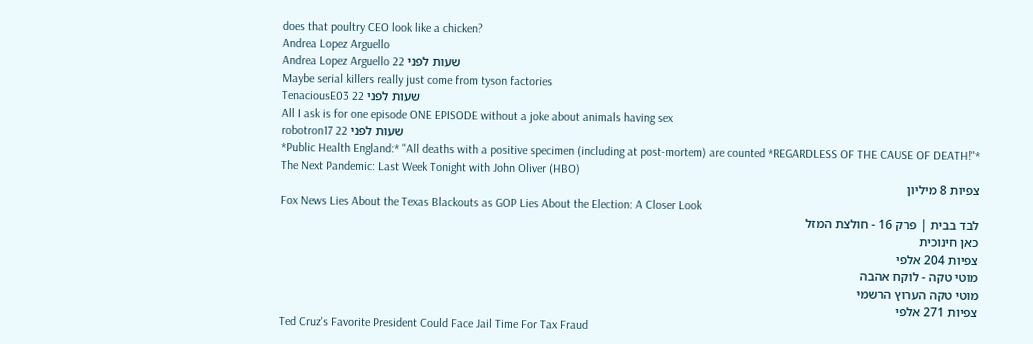does that poultry CEO look like a chicken?
Andrea Lopez Arguello
Andrea Lopez Arguello 22 שעות לפני
Maybe serial killers really just come from tyson factories
TenaciousE03 22 שעות לפני
All I ask is for one episode ONE EPISODE without a joke about animals having sex
robotron17 22 שעות לפני
*Public Health England:* "All deaths with a positive specimen (including at post-mortem) are counted *REGARDLESS OF THE CAUSE OF DEATH!"*
The Next Pandemic: Last Week Tonight with John Oliver (HBO)
צפיות 8 מיליון
Fox News Lies About the Texas Blackouts as GOP Lies About the Election: A Closer Look
לבד בבית | פרק 16 - חולצת המזל
כאן חינוכית
צפיות 204 אלפי
מוטי טקה - לוקח אהבה
מוטי טקה הערוץ הרשמי
צפיות 271 אלפי
Ted Cruz's Favorite President Could Face Jail Time For Tax Fraud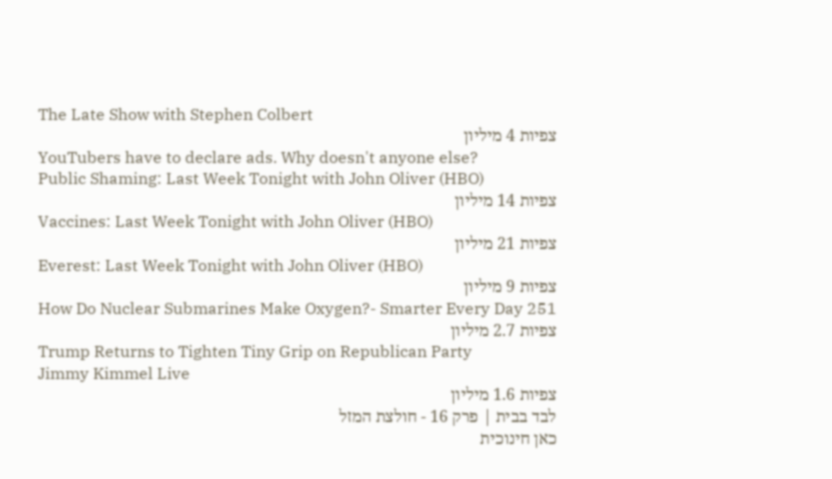The Late Show with Stephen Colbert
צפיות 4 מיליון
YouTubers have to declare ads. Why doesn't anyone else?
Public Shaming: Last Week Tonight with John Oliver (HBO)
צפיות 14 מיליון
Vaccines: Last Week Tonight with John Oliver (HBO)
צפיות 21 מיליון
Everest: Last Week Tonight with John Oliver (HBO)
צפיות 9 מיליון
How Do Nuclear Submarines Make Oxygen?- Smarter Every Day 251
צפיות 2.7 מיליון
Trump Returns to Tighten Tiny Grip on Republican Party
Jimmy Kimmel Live
צפיות 1.6 מיליון
לבד בבית | פרק 16 - חולצת המזל
כאן חינוכית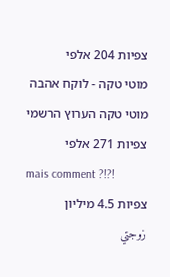צפיות 204 אלפי
מוטי טקה - לוקח אהבה
מוטי טקה הערוץ הרשמי
צפיות 271 אלפי
mais comment ?!?!
צפיות 4.5 מיליון
زوجتي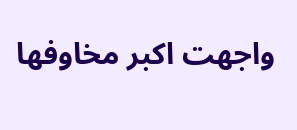واجهت اكبر مخاوفها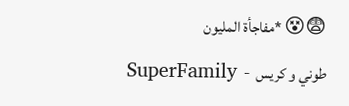😨😵 *مفاجأة المليون
SuperFamily - طوني و كريس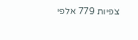צפיות 779 אלפי